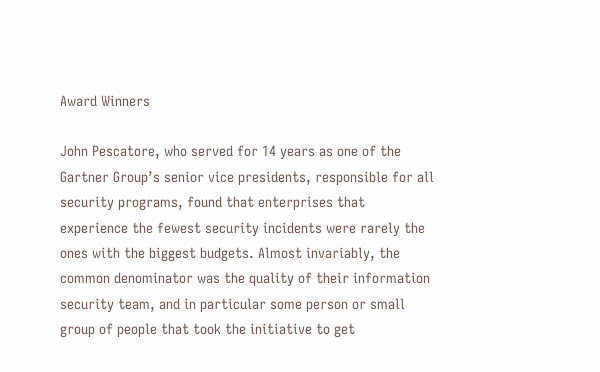Award Winners

John Pescatore, who served for 14 years as one of the Gartner Group’s senior vice presidents, responsible for all security programs, found that enterprises that experience the fewest security incidents were rarely the ones with the biggest budgets. Almost invariably, the common denominator was the quality of their information security team, and in particular some person or small group of people that took the initiative to get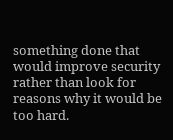something done that would improve security rather than look for reasons why it would be too hard.